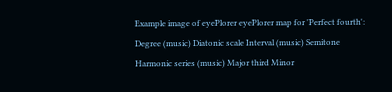Example image of eyePlorer eyePlorer map for 'Perfect fourth': Degree (music) Diatonic scale Interval (music) Semitone Harmonic series (music) Major third Minor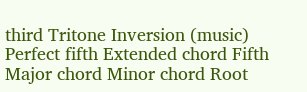third Tritone Inversion (music) Perfect fifth Extended chord Fifth Major chord Minor chord Root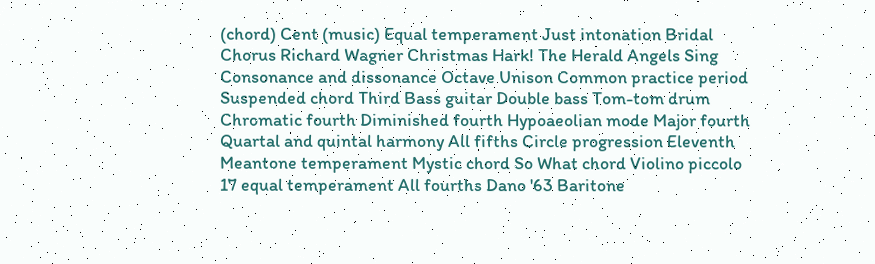(chord) Cent (music) Equal temperament Just intonation Bridal Chorus Richard Wagner Christmas Hark! The Herald Angels Sing Consonance and dissonance Octave Unison Common practice period Suspended chord Third Bass guitar Double bass Tom-tom drum Chromatic fourth Diminished fourth Hypoaeolian mode Major fourth Quartal and quintal harmony All fifths Circle progression Eleventh Meantone temperament Mystic chord So What chord Violino piccolo 17 equal temperament All fourths Dano '63 Baritone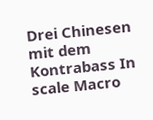Drei Chinesen mit dem Kontrabass In scale Macro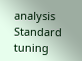analysis Standard tuning